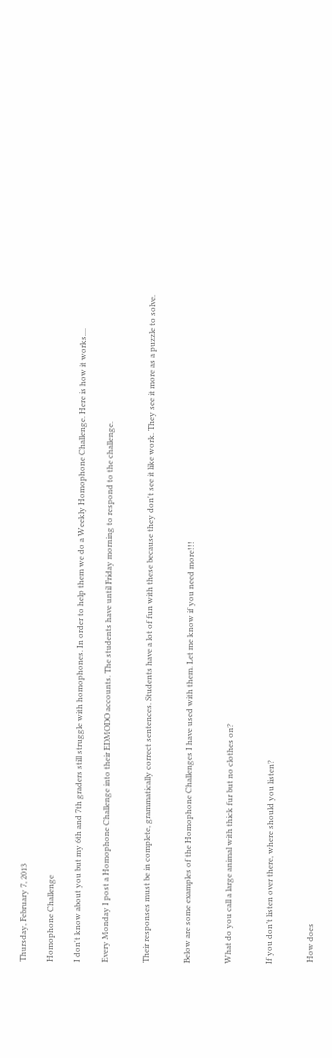Thursday, February 7, 2013

Homophone Challenge

I don't know about you but my 6th and 7th graders still struggle with homophones. In order to help them we do a Weekly Homophone Challenge. Here is how it works....

Every Monday I post a Homophone Challenge into their EDMODO accounts. The students have until Friday morning to respond to the challenge.


Their responses must be in complete, grammatically correct sentences. Students have a lot of fun with these because they don't see it like work. They see it more as a puzzle to solve.


Below are some examples of the Homophone Challenges I have used with them. Let me know if you need more!!!


What do you call a large animal with thick fur but no clothes on?


If you don’t listen over there, where should you listen?


 How does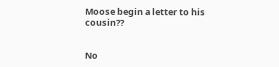Moose begin a letter to his cousin??


No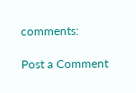comments:

Post a Comment